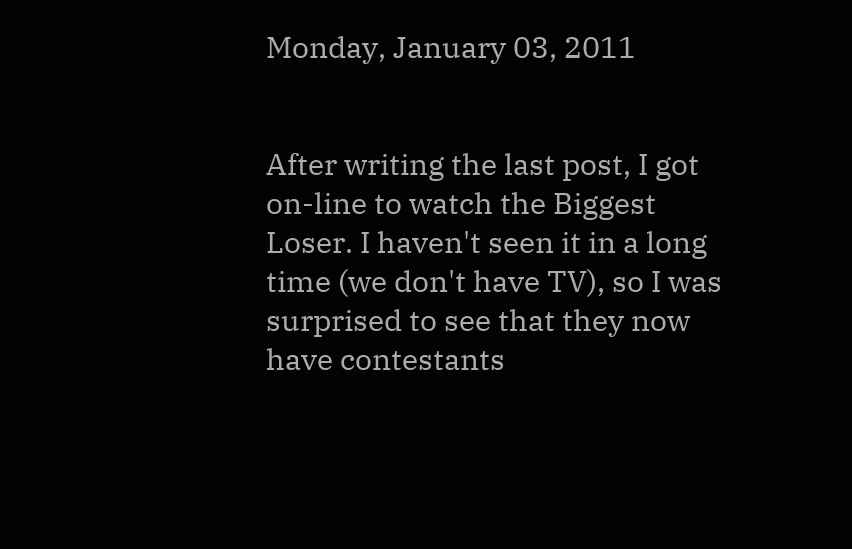Monday, January 03, 2011


After writing the last post, I got on-line to watch the Biggest Loser. I haven't seen it in a long time (we don't have TV), so I was surprised to see that they now have contestants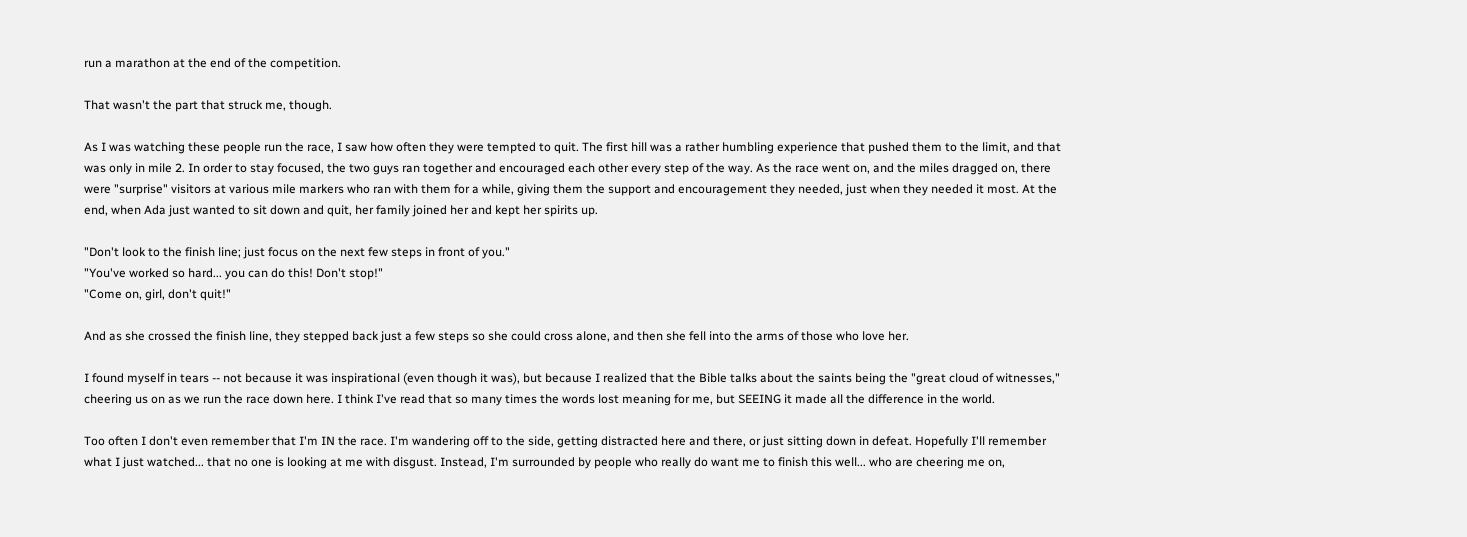run a marathon at the end of the competition.

That wasn't the part that struck me, though.

As I was watching these people run the race, I saw how often they were tempted to quit. The first hill was a rather humbling experience that pushed them to the limit, and that was only in mile 2. In order to stay focused, the two guys ran together and encouraged each other every step of the way. As the race went on, and the miles dragged on, there were "surprise" visitors at various mile markers who ran with them for a while, giving them the support and encouragement they needed, just when they needed it most. At the end, when Ada just wanted to sit down and quit, her family joined her and kept her spirits up.

"Don't look to the finish line; just focus on the next few steps in front of you."
"You've worked so hard... you can do this! Don't stop!"
"Come on, girl, don't quit!"

And as she crossed the finish line, they stepped back just a few steps so she could cross alone, and then she fell into the arms of those who love her.

I found myself in tears -- not because it was inspirational (even though it was), but because I realized that the Bible talks about the saints being the "great cloud of witnesses," cheering us on as we run the race down here. I think I've read that so many times the words lost meaning for me, but SEEING it made all the difference in the world.

Too often I don't even remember that I'm IN the race. I'm wandering off to the side, getting distracted here and there, or just sitting down in defeat. Hopefully I'll remember what I just watched... that no one is looking at me with disgust. Instead, I'm surrounded by people who really do want me to finish this well... who are cheering me on,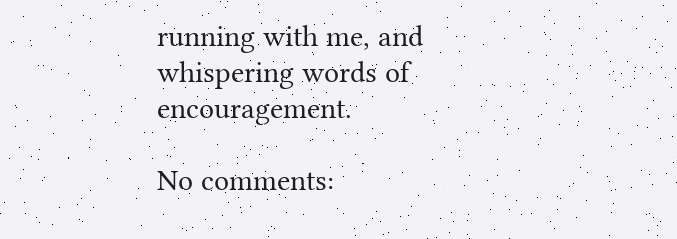running with me, and whispering words of encouragement.

No comments: